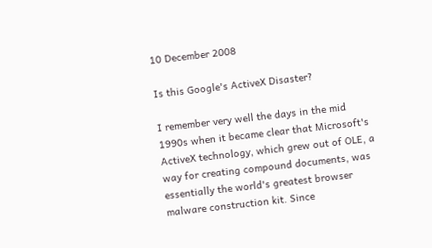10 December 2008

Is this Google's ActiveX Disaster?

I remember very well the days in the mid 1990s when it became clear that Microsoft's ActiveX technology, which grew out of OLE, a way for creating compound documents, was essentially the world's greatest browser malware construction kit. Since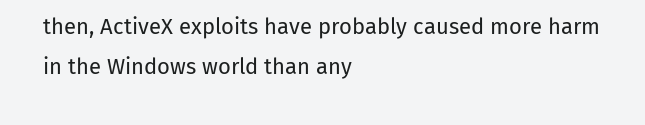then, ActiveX exploits have probably caused more harm in the Windows world than any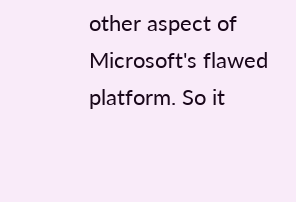other aspect of Microsoft's flawed platform. So it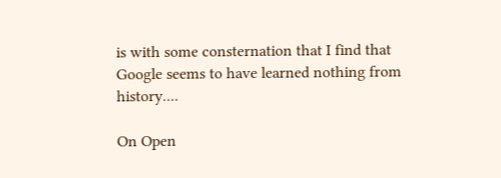is with some consternation that I find that Google seems to have learned nothing from history....

On Open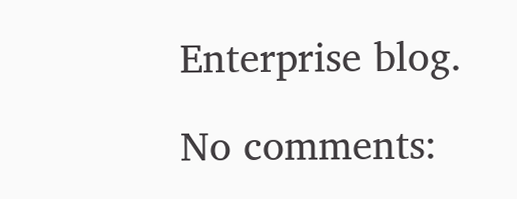Enterprise blog.

No comments: